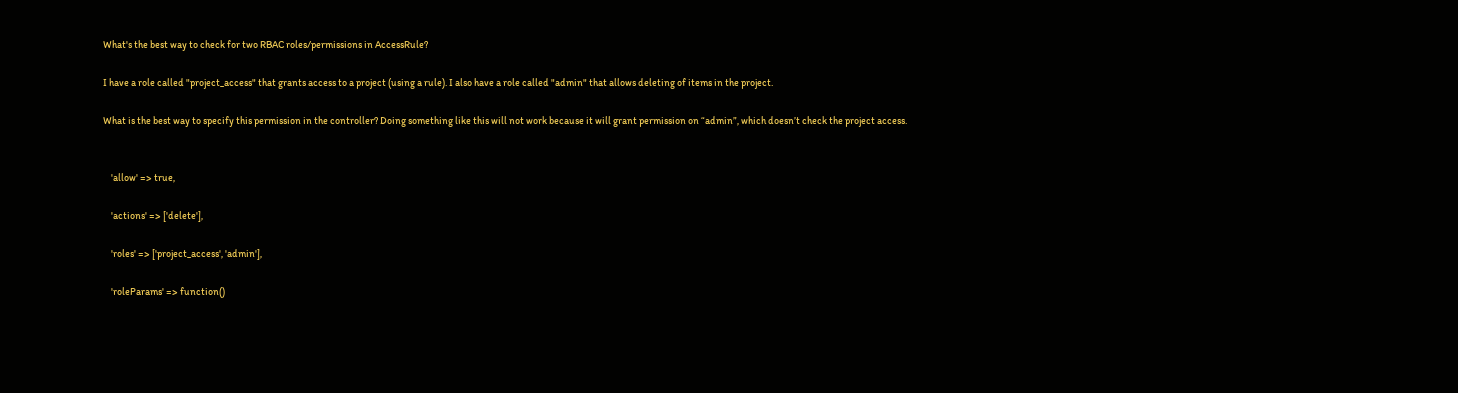What's the best way to check for two RBAC roles/permissions in AccessRule?

I have a role called "project_access" that grants access to a project (using a rule). I also have a role called "admin" that allows deleting of items in the project.

What is the best way to specify this permission in the controller? Doing something like this will not work because it will grant permission on “admin”, which doesn’t check the project access.


    'allow' => true,

    'actions' => ['delete'],

    'roles' => ['project_access', 'admin'],

    'roleParams' => function()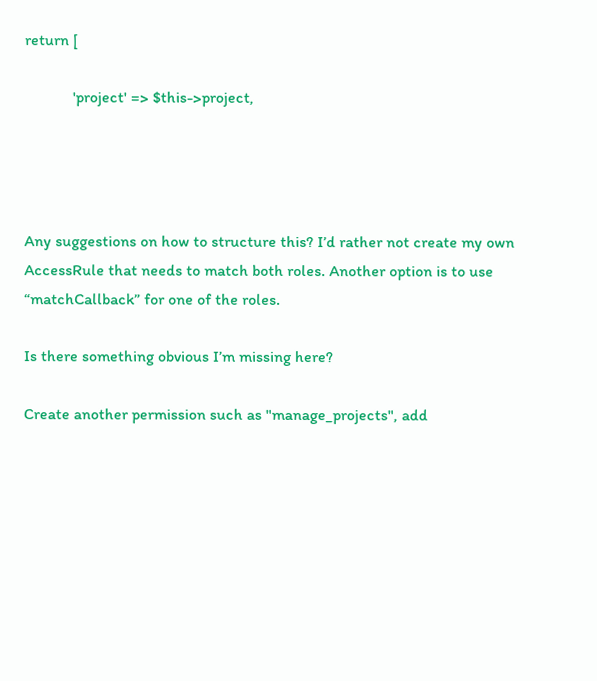return [

            'project' => $this->project,




Any suggestions on how to structure this? I’d rather not create my own AccessRule that needs to match both roles. Another option is to use “matchCallback” for one of the roles.

Is there something obvious I’m missing here?

Create another permission such as "manage_projects", add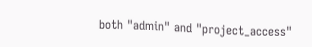both "admin" and "project_access"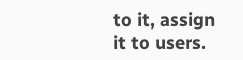to it, assign it to users.